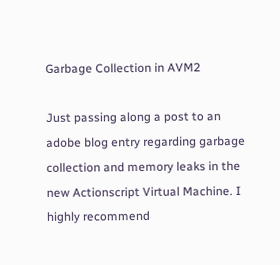Garbage Collection in AVM2

Just passing along a post to an adobe blog entry regarding garbage collection and memory leaks in the new Actionscript Virtual Machine. I highly recommend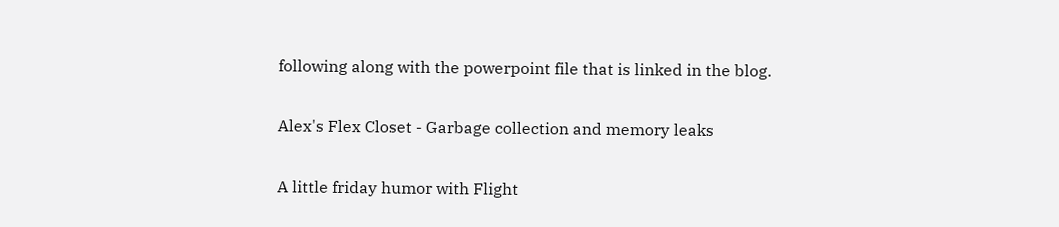following along with the powerpoint file that is linked in the blog.

Alex's Flex Closet - Garbage collection and memory leaks

A little friday humor with Flight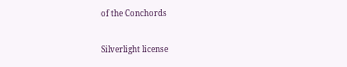of the Conchords

Silverlight license